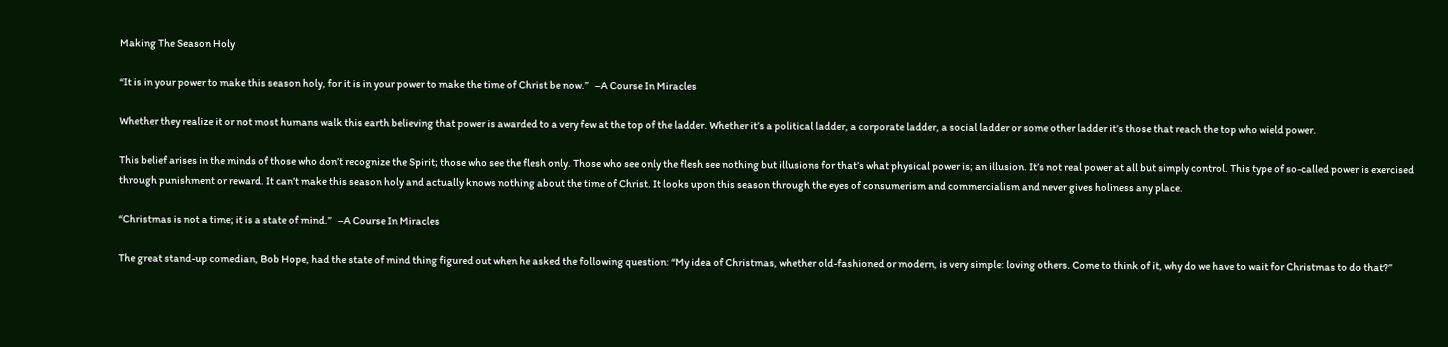Making The Season Holy

“It is in your power to make this season holy, for it is in your power to make the time of Christ be now.”   –A Course In Miracles

Whether they realize it or not most humans walk this earth believing that power is awarded to a very few at the top of the ladder. Whether it’s a political ladder, a corporate ladder, a social ladder or some other ladder it’s those that reach the top who wield power.

This belief arises in the minds of those who don’t recognize the Spirit; those who see the flesh only. Those who see only the flesh see nothing but illusions for that’s what physical power is; an illusion. It’s not real power at all but simply control. This type of so-called power is exercised through punishment or reward. It can’t make this season holy and actually knows nothing about the time of Christ. It looks upon this season through the eyes of consumerism and commercialism and never gives holiness any place.

“Christmas is not a time; it is a state of mind.”   –A Course In Miracles

The great stand-up comedian, Bob Hope, had the state of mind thing figured out when he asked the following question: “My idea of Christmas, whether old-fashioned or modern, is very simple: loving others. Come to think of it, why do we have to wait for Christmas to do that?”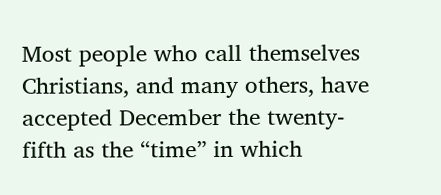Most people who call themselves Christians, and many others, have accepted December the twenty-fifth as the “time” in which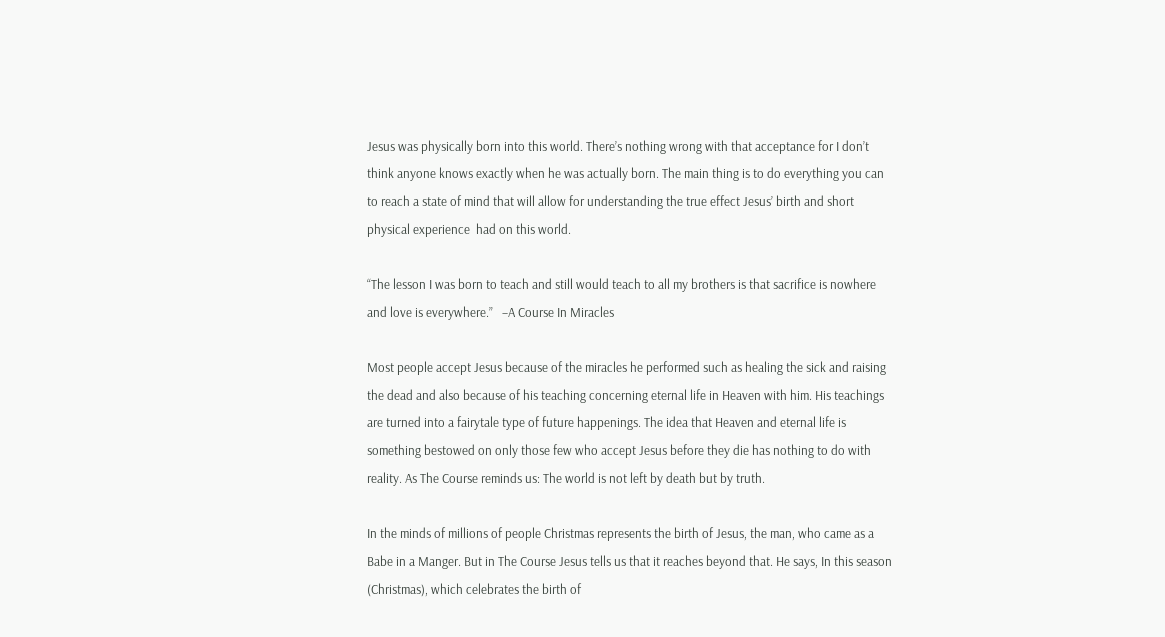Jesus was physically born into this world. There’s nothing wrong with that acceptance for I don’t think anyone knows exactly when he was actually born. The main thing is to do everything you can to reach a state of mind that will allow for understanding the true effect Jesus’ birth and short physical experience  had on this world.

“The lesson I was born to teach and still would teach to all my brothers is that sacrifice is nowhere and love is everywhere.”   –A Course In Miracles

Most people accept Jesus because of the miracles he performed such as healing the sick and raising the dead and also because of his teaching concerning eternal life in Heaven with him. His teachings are turned into a fairytale type of future happenings. The idea that Heaven and eternal life is something bestowed on only those few who accept Jesus before they die has nothing to do with reality. As The Course reminds us: The world is not left by death but by truth.

In the minds of millions of people Christmas represents the birth of Jesus, the man, who came as a Babe in a Manger. But in The Course Jesus tells us that it reaches beyond that. He says, In this season (Christmas), which celebrates the birth of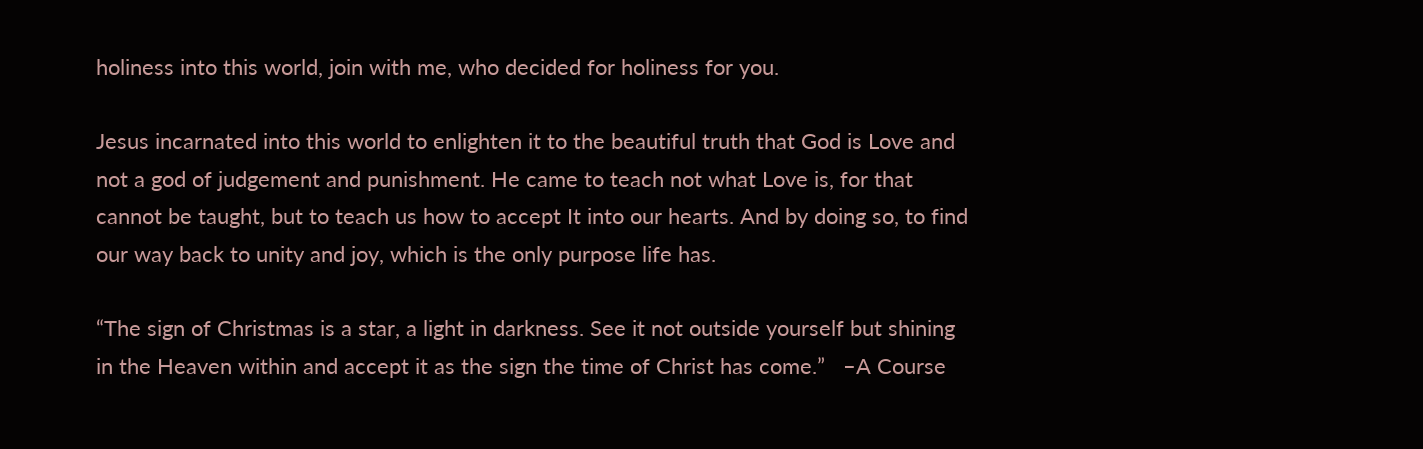holiness into this world, join with me, who decided for holiness for you.

Jesus incarnated into this world to enlighten it to the beautiful truth that God is Love and not a god of judgement and punishment. He came to teach not what Love is, for that cannot be taught, but to teach us how to accept It into our hearts. And by doing so, to find our way back to unity and joy, which is the only purpose life has.

“The sign of Christmas is a star, a light in darkness. See it not outside yourself but shining in the Heaven within and accept it as the sign the time of Christ has come.”   –A Course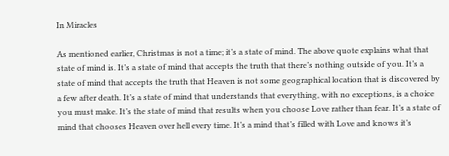In Miracles

As mentioned earlier, Christmas is not a time; it’s a state of mind. The above quote explains what that state of mind is. It’s a state of mind that accepts the truth that there’s nothing outside of you. It’s a state of mind that accepts the truth that Heaven is not some geographical location that is discovered by a few after death. It’s a state of mind that understands that everything, with no exceptions, is a choice you must make. It’s the state of mind that results when you choose Love rather than fear. It’s a state of mind that chooses Heaven over hell every time. It’s a mind that’s filled with Love and knows it’s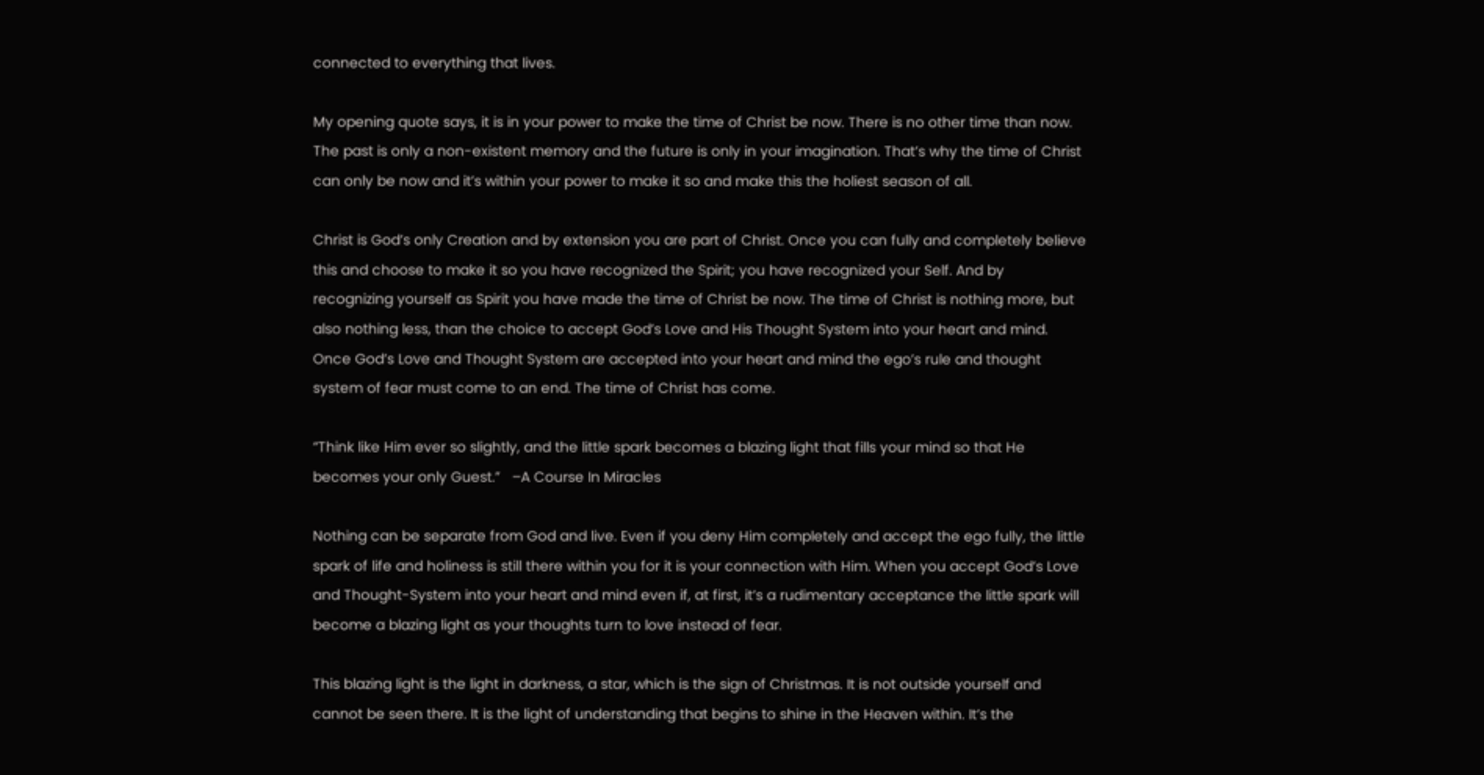connected to everything that lives.

My opening quote says, it is in your power to make the time of Christ be now. There is no other time than now. The past is only a non-existent memory and the future is only in your imagination. That’s why the time of Christ can only be now and it’s within your power to make it so and make this the holiest season of all.

Christ is God’s only Creation and by extension you are part of Christ. Once you can fully and completely believe this and choose to make it so you have recognized the Spirit; you have recognized your Self. And by recognizing yourself as Spirit you have made the time of Christ be now. The time of Christ is nothing more, but also nothing less, than the choice to accept God’s Love and His Thought System into your heart and mind. Once God’s Love and Thought System are accepted into your heart and mind the ego’s rule and thought system of fear must come to an end. The time of Christ has come.

“Think like Him ever so slightly, and the little spark becomes a blazing light that fills your mind so that He becomes your only Guest.”   –A Course In Miracles

Nothing can be separate from God and live. Even if you deny Him completely and accept the ego fully, the little spark of life and holiness is still there within you for it is your connection with Him. When you accept God’s Love and Thought-System into your heart and mind even if, at first, it’s a rudimentary acceptance the little spark will become a blazing light as your thoughts turn to love instead of fear.

This blazing light is the light in darkness, a star, which is the sign of Christmas. It is not outside yourself and cannot be seen there. It is the light of understanding that begins to shine in the Heaven within. It’s the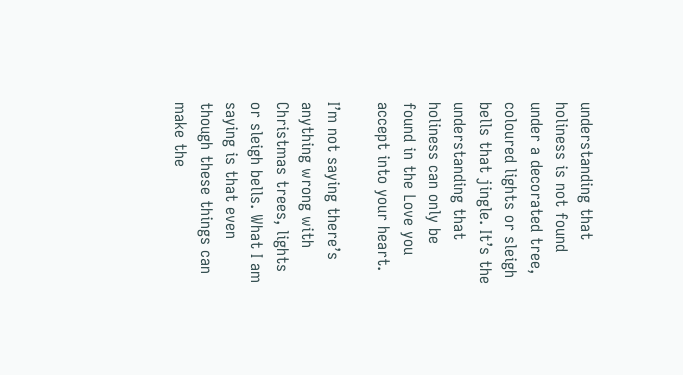understanding that holiness is not found under a decorated tree, coloured lights or sleigh bells that jingle. It’s the understanding that holiness can only be found in the Love you accept into your heart.

I’m not saying there’s anything wrong with Christmas trees, lights or sleigh bells. What I am saying is that even though these things can make the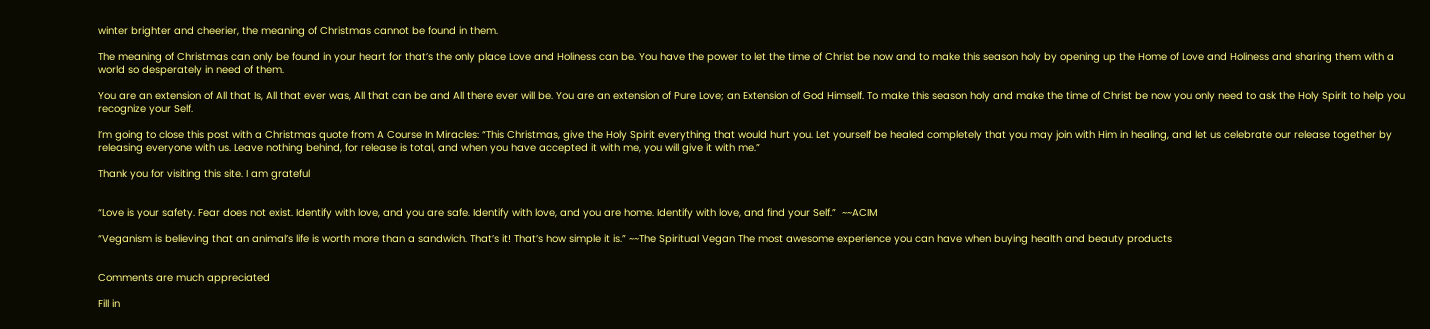winter brighter and cheerier, the meaning of Christmas cannot be found in them.

The meaning of Christmas can only be found in your heart for that’s the only place Love and Holiness can be. You have the power to let the time of Christ be now and to make this season holy by opening up the Home of Love and Holiness and sharing them with a world so desperately in need of them.

You are an extension of All that Is, All that ever was, All that can be and All there ever will be. You are an extension of Pure Love; an Extension of God Himself. To make this season holy and make the time of Christ be now you only need to ask the Holy Spirit to help you recognize your Self.

I’m going to close this post with a Christmas quote from A Course In Miracles: “This Christmas, give the Holy Spirit everything that would hurt you. Let yourself be healed completely that you may join with Him in healing, and let us celebrate our release together by releasing everyone with us. Leave nothing behind, for release is total, and when you have accepted it with me, you will give it with me.”

Thank you for visiting this site. I am grateful


“Love is your safety. Fear does not exist. Identify with love, and you are safe. Identify with love, and you are home. Identify with love, and find your Self.”  ~~ACIM

“Veganism is believing that an animal’s life is worth more than a sandwich. That’s it! That’s how simple it is.” ~~The Spiritual Vegan The most awesome experience you can have when buying health and beauty products


Comments are much appreciated

Fill in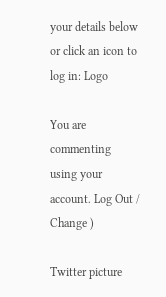your details below or click an icon to log in: Logo

You are commenting using your account. Log Out /  Change )

Twitter picture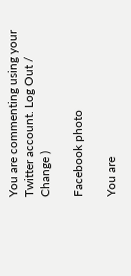You are commenting using your Twitter account. Log Out /  Change )

Facebook photo

You are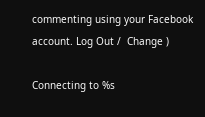commenting using your Facebook account. Log Out /  Change )

Connecting to %s